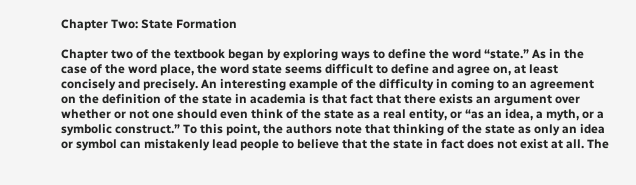Chapter Two: State Formation

Chapter two of the textbook began by exploring ways to define the word “state.” As in the case of the word place, the word state seems difficult to define and agree on, at least concisely and precisely. An interesting example of the difficulty in coming to an agreement on the definition of the state in academia is that fact that there exists an argument over whether or not one should even think of the state as a real entity, or “as an idea, a myth, or a symbolic construct.” To this point, the authors note that thinking of the state as only an idea or symbol can mistakenly lead people to believe that the state in fact does not exist at all. The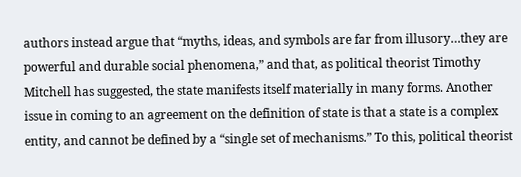authors instead argue that “myths, ideas, and symbols are far from illusory…they are powerful and durable social phenomena,” and that, as political theorist Timothy Mitchell has suggested, the state manifests itself materially in many forms. Another issue in coming to an agreement on the definition of state is that a state is a complex entity, and cannot be defined by a “single set of mechanisms.” To this, political theorist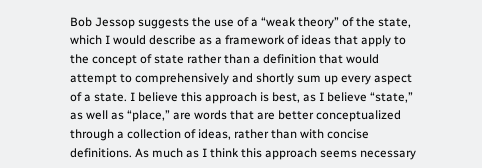Bob Jessop suggests the use of a “weak theory” of the state, which I would describe as a framework of ideas that apply to the concept of state rather than a definition that would attempt to comprehensively and shortly sum up every aspect of a state. I believe this approach is best, as I believe “state,” as well as “place,” are words that are better conceptualized through a collection of ideas, rather than with concise definitions. As much as I think this approach seems necessary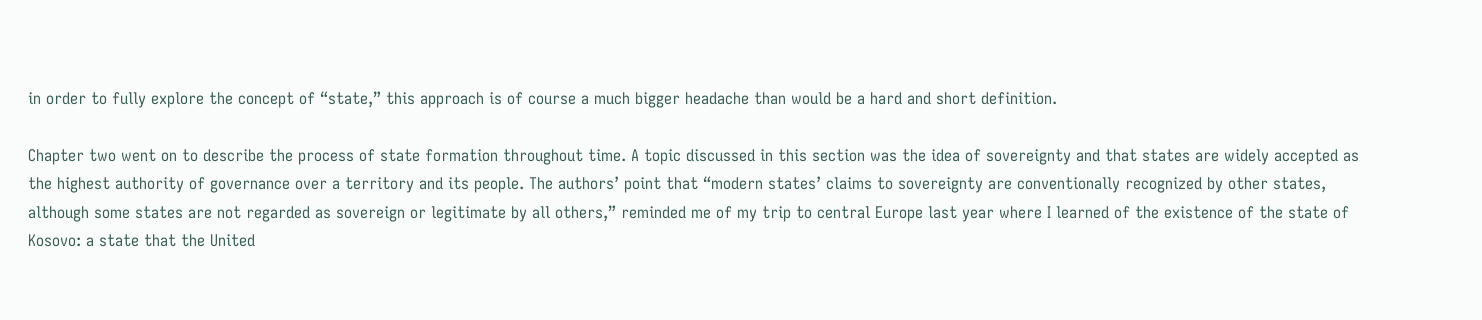in order to fully explore the concept of “state,” this approach is of course a much bigger headache than would be a hard and short definition.

Chapter two went on to describe the process of state formation throughout time. A topic discussed in this section was the idea of sovereignty and that states are widely accepted as the highest authority of governance over a territory and its people. The authors’ point that “modern states’ claims to sovereignty are conventionally recognized by other states, although some states are not regarded as sovereign or legitimate by all others,” reminded me of my trip to central Europe last year where I learned of the existence of the state of Kosovo: a state that the United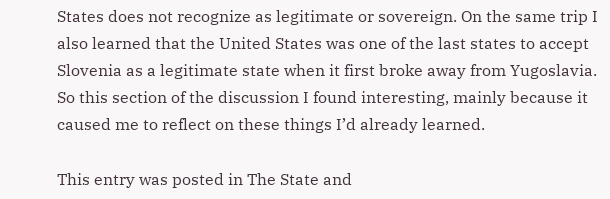States does not recognize as legitimate or sovereign. On the same trip I also learned that the United States was one of the last states to accept Slovenia as a legitimate state when it first broke away from Yugoslavia. So this section of the discussion I found interesting, mainly because it caused me to reflect on these things I’d already learned.

This entry was posted in The State and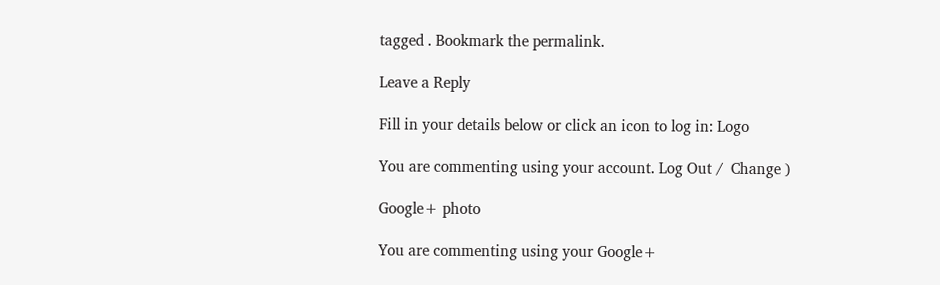tagged . Bookmark the permalink.

Leave a Reply

Fill in your details below or click an icon to log in: Logo

You are commenting using your account. Log Out /  Change )

Google+ photo

You are commenting using your Google+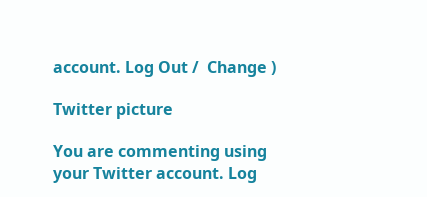account. Log Out /  Change )

Twitter picture

You are commenting using your Twitter account. Log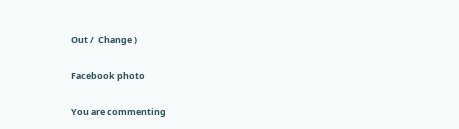Out /  Change )

Facebook photo

You are commenting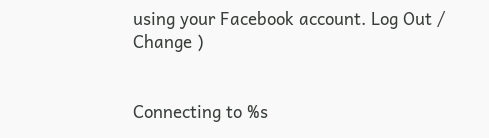using your Facebook account. Log Out /  Change )


Connecting to %s